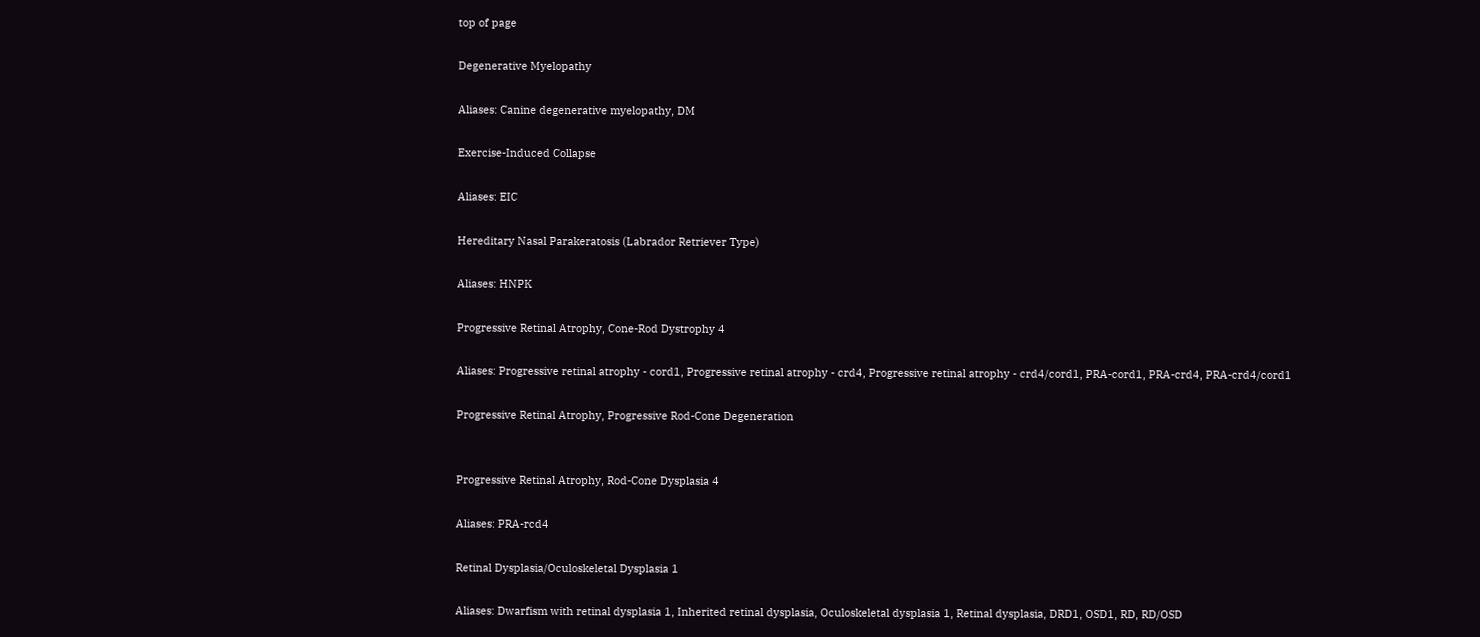top of page

Degenerative Myelopathy

Aliases: Canine degenerative myelopathy, DM

Exercise-Induced Collapse

Aliases: EIC

Hereditary Nasal Parakeratosis (Labrador Retriever Type)

Aliases: HNPK

Progressive Retinal Atrophy, Cone-Rod Dystrophy 4

Aliases: Progressive retinal atrophy - cord1, Progressive retinal atrophy - crd4, Progressive retinal atrophy - crd4/cord1, PRA-cord1, PRA-crd4, PRA-crd4/cord1

Progressive Retinal Atrophy, Progressive Rod-Cone Degeneration


Progressive Retinal Atrophy, Rod-Cone Dysplasia 4

Aliases: PRA-rcd4

Retinal Dysplasia/Oculoskeletal Dysplasia 1

Aliases: Dwarfism with retinal dysplasia 1, Inherited retinal dysplasia, Oculoskeletal dysplasia 1, Retinal dysplasia, DRD1, OSD1, RD, RD/OSD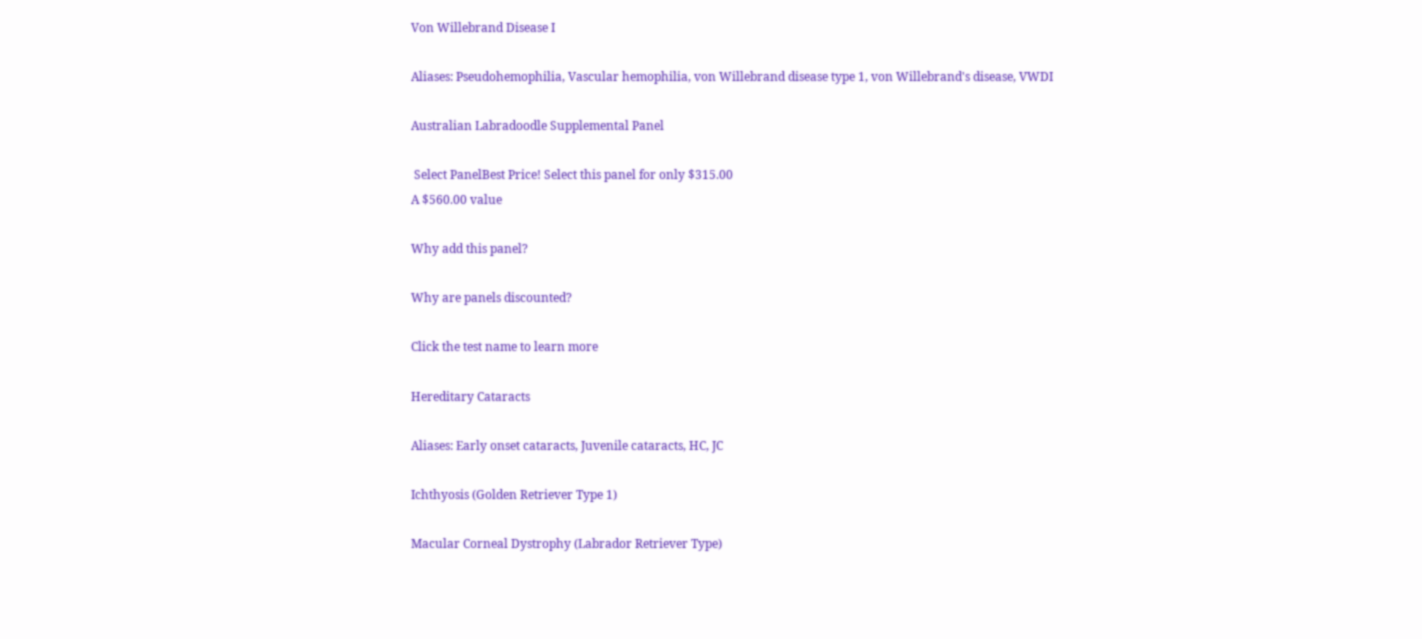Von Willebrand Disease I

Aliases: Pseudohemophilia, Vascular hemophilia, von Willebrand disease type 1, von Willebrand's disease, VWDI

Australian Labradoodle Supplemental Panel

 Select PanelBest Price! Select this panel for only $315.00
A $560.00 value

Why add this panel?

Why are panels discounted?

Click the test name to learn more

Hereditary Cataracts

Aliases: Early onset cataracts, Juvenile cataracts, HC, JC

Ichthyosis (Golden Retriever Type 1)

Macular Corneal Dystrophy (Labrador Retriever Type)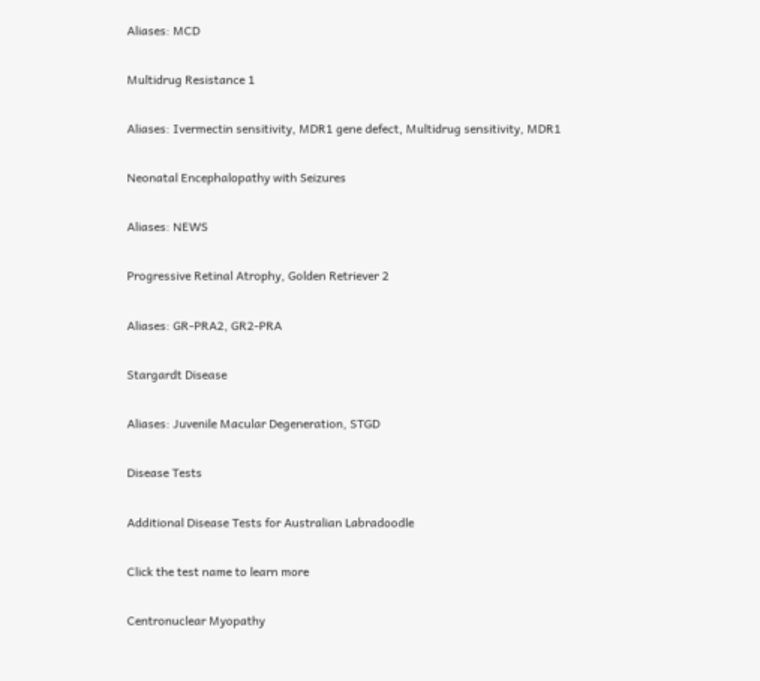Aliases: MCD

Multidrug Resistance 1

Aliases: Ivermectin sensitivity, MDR1 gene defect, Multidrug sensitivity, MDR1

Neonatal Encephalopathy with Seizures

Aliases: NEWS

Progressive Retinal Atrophy, Golden Retriever 2

Aliases: GR-PRA2, GR2-PRA

Stargardt Disease

Aliases: Juvenile Macular Degeneration, STGD

Disease Tests

Additional Disease Tests for Australian Labradoodle

Click the test name to learn more

Centronuclear Myopathy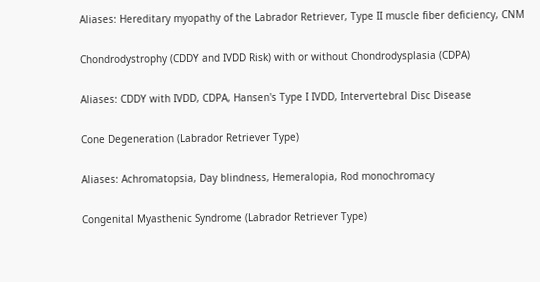Aliases: Hereditary myopathy of the Labrador Retriever, Type II muscle fiber deficiency, CNM

Chondrodystrophy (CDDY and IVDD Risk) with or without Chondrodysplasia (CDPA)

Aliases: CDDY with IVDD, CDPA, Hansen's Type I IVDD, Intervertebral Disc Disease

Cone Degeneration (Labrador Retriever Type)

Aliases: Achromatopsia, Day blindness, Hemeralopia, Rod monochromacy

Congenital Myasthenic Syndrome (Labrador Retriever Type)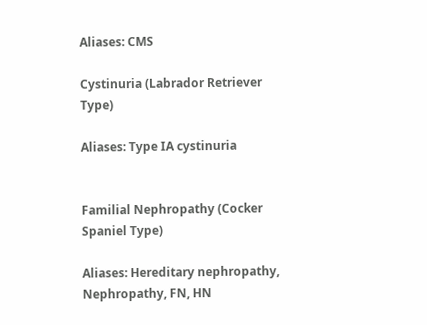Aliases: CMS

Cystinuria (Labrador Retriever Type)

Aliases: Type IA cystinuria


Familial Nephropathy (Cocker Spaniel Type)

Aliases: Hereditary nephropathy, Nephropathy, FN, HN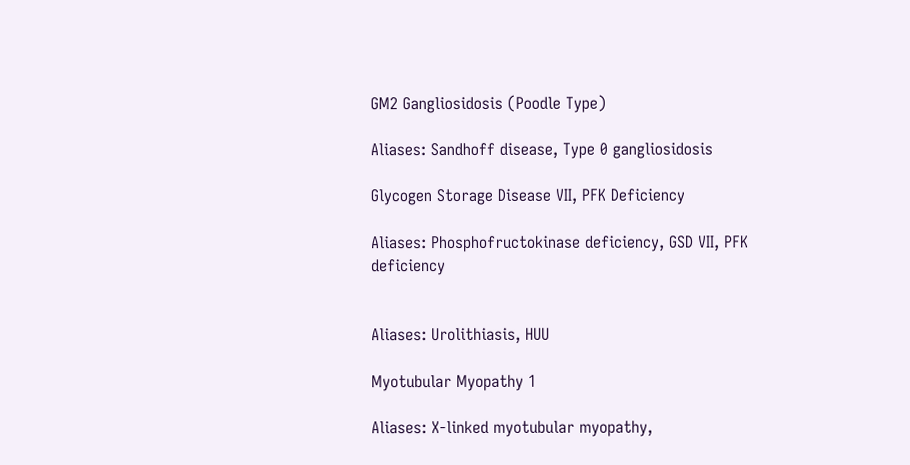GM2 Gangliosidosis (Poodle Type)

Aliases: Sandhoff disease, Type 0 gangliosidosis

Glycogen Storage Disease VII, PFK Deficiency

Aliases: Phosphofructokinase deficiency, GSD VII, PFK deficiency


Aliases: Urolithiasis, HUU

Myotubular Myopathy 1

Aliases: X-linked myotubular myopathy,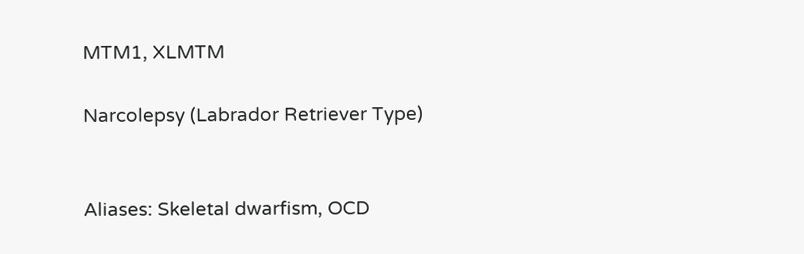MTM1, XLMTM

Narcolepsy (Labrador Retriever Type)


Aliases: Skeletal dwarfism, OCD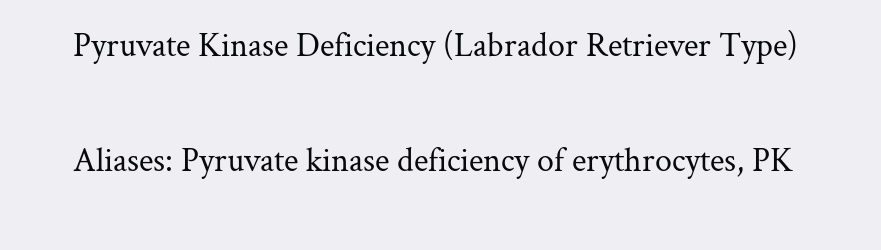Pyruvate Kinase Deficiency (Labrador Retriever Type)

Aliases: Pyruvate kinase deficiency of erythrocytes, PK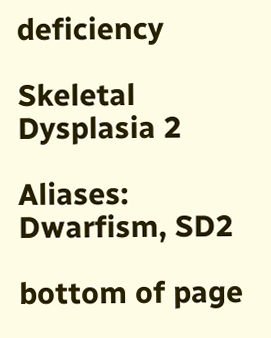deficiency

Skeletal Dysplasia 2

Aliases: Dwarfism, SD2

bottom of page